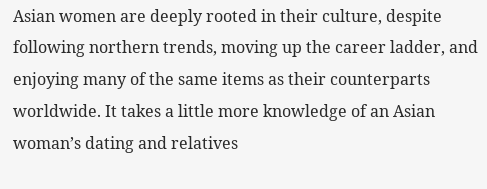Asian women are deeply rooted in their culture, despite following northern trends, moving up the career ladder, and enjoying many of the same items as their counterparts worldwide. It takes a little more knowledge of an Asian woman’s dating and relatives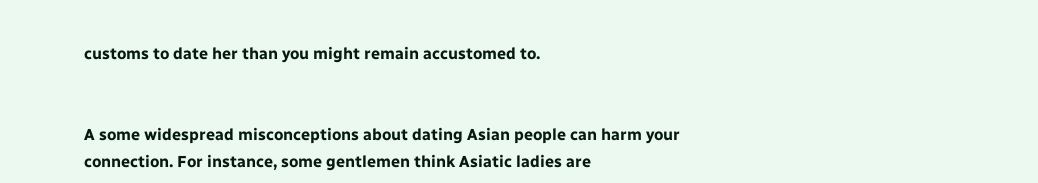customs to date her than you might remain accustomed to.


A some widespread misconceptions about dating Asian people can harm your connection. For instance, some gentlemen think Asiatic ladies are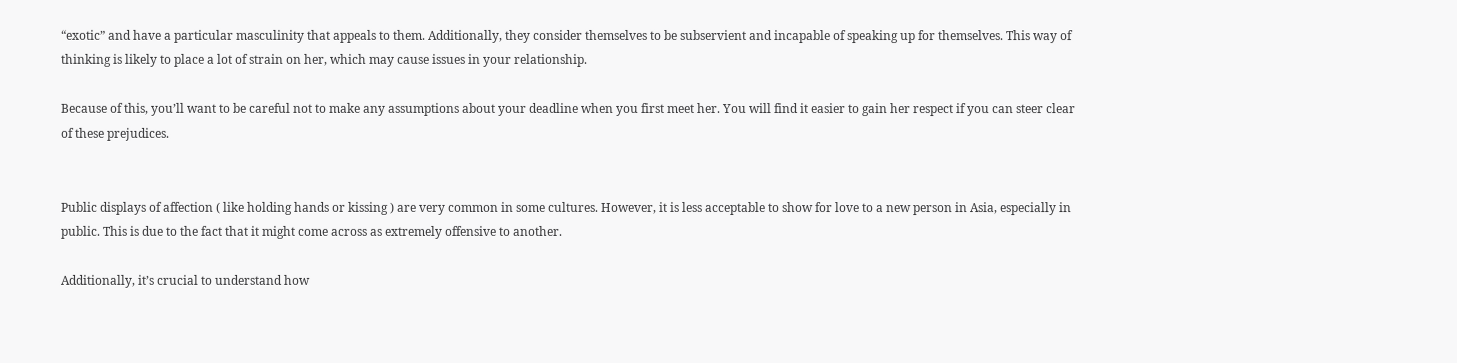“exotic” and have a particular masculinity that appeals to them. Additionally, they consider themselves to be subservient and incapable of speaking up for themselves. This way of thinking is likely to place a lot of strain on her, which may cause issues in your relationship.

Because of this, you’ll want to be careful not to make any assumptions about your deadline when you first meet her. You will find it easier to gain her respect if you can steer clear of these prejudices.


Public displays of affection ( like holding hands or kissing ) are very common in some cultures. However, it is less acceptable to show for love to a new person in Asia, especially in public. This is due to the fact that it might come across as extremely offensive to another.

Additionally, it’s crucial to understand how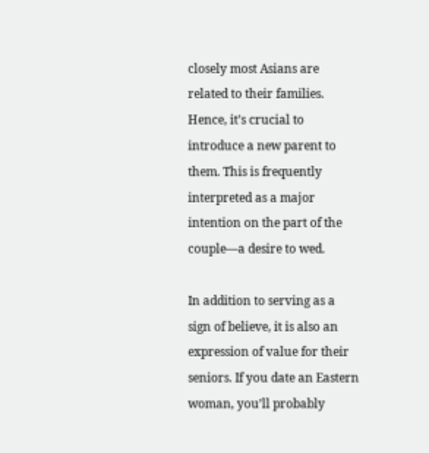closely most Asians are related to their families. Hence, it’s crucial to introduce a new parent to them. This is frequently interpreted as a major intention on the part of the couple—a desire to wed.

In addition to serving as a sign of believe, it is also an expression of value for their seniors. If you date an Eastern woman, you’ll probably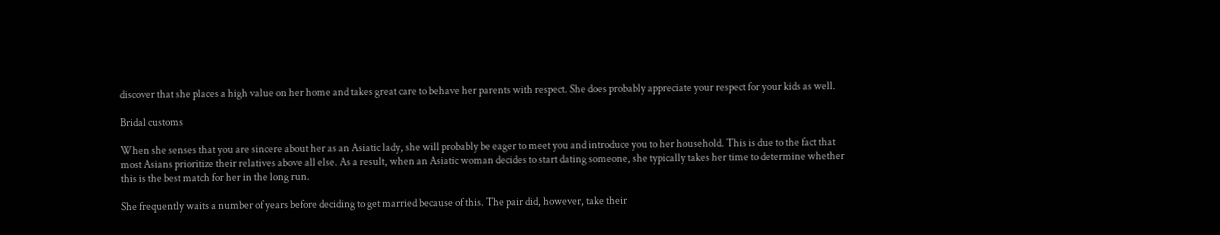discover that she places a high value on her home and takes great care to behave her parents with respect. She does probably appreciate your respect for your kids as well.

Bridal customs

When she senses that you are sincere about her as an Asiatic lady, she will probably be eager to meet you and introduce you to her household. This is due to the fact that most Asians prioritize their relatives above all else. As a result, when an Asiatic woman decides to start dating someone, she typically takes her time to determine whether this is the best match for her in the long run.

She frequently waits a number of years before deciding to get married because of this. The pair did, however, take their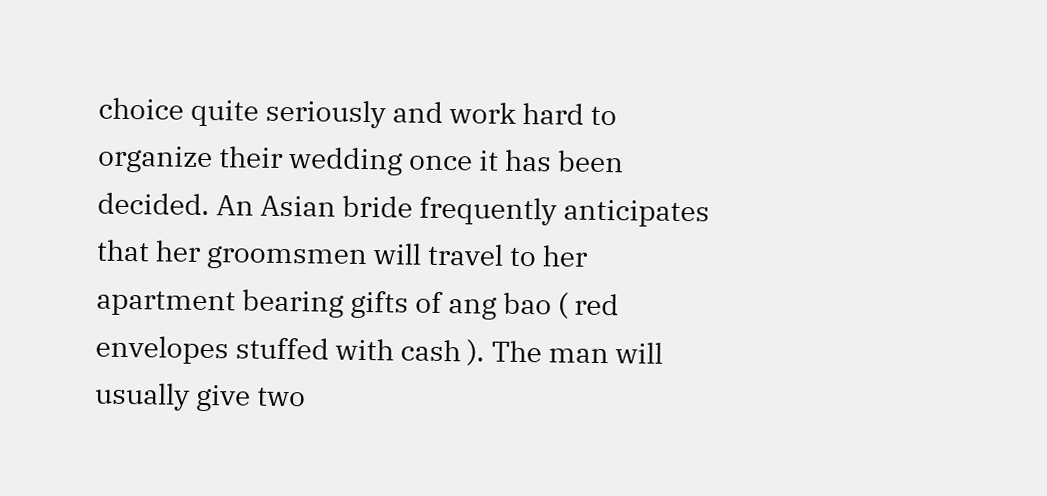choice quite seriously and work hard to organize their wedding once it has been decided. An Asian bride frequently anticipates that her groomsmen will travel to her apartment bearing gifts of ang bao ( red envelopes stuffed with cash ). The man will usually give two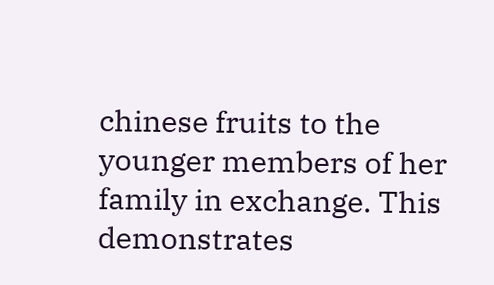chinese fruits to the younger members of her family in exchange. This demonstrates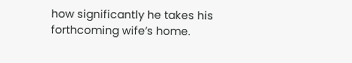how significantly he takes his forthcoming wife’s home.